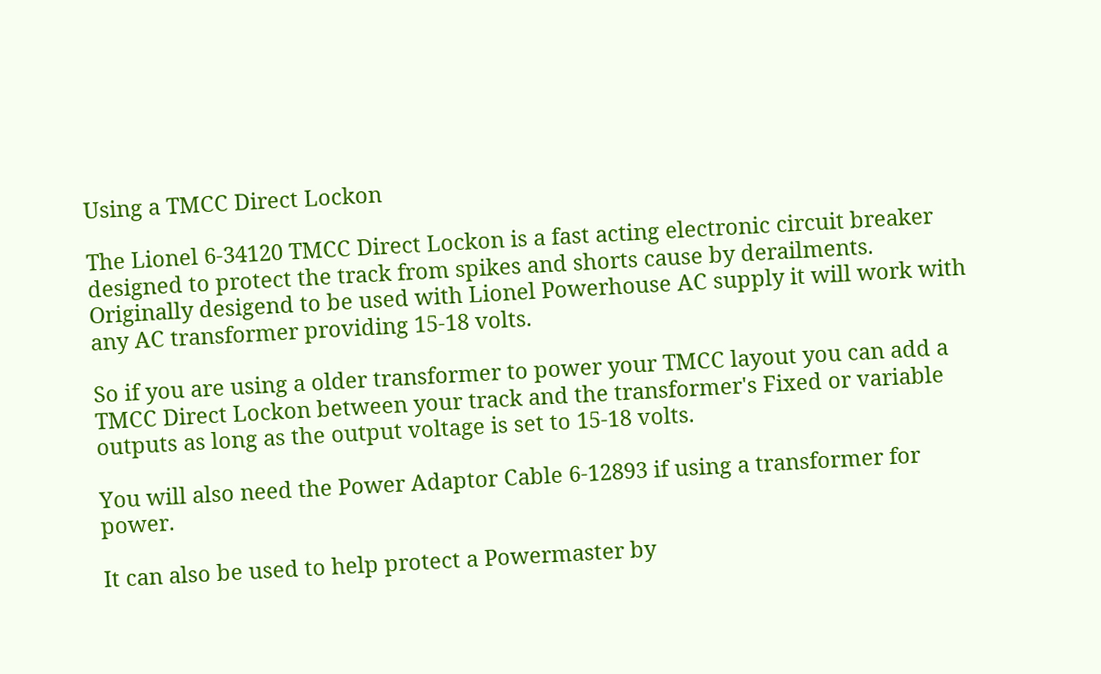Using a TMCC Direct Lockon

The Lionel 6-34120 TMCC Direct Lockon is a fast acting electronic circuit breaker designed to protect the track from spikes and shorts cause by derailments.
Originally desigend to be used with Lionel Powerhouse AC supply it will work with any AC transformer providing 15-18 volts.

So if you are using a older transformer to power your TMCC layout you can add a TMCC Direct Lockon between your track and the transformer's Fixed or variable outputs as long as the output voltage is set to 15-18 volts.

You will also need the Power Adaptor Cable 6-12893 if using a transformer for power.

It can also be used to help protect a Powermaster by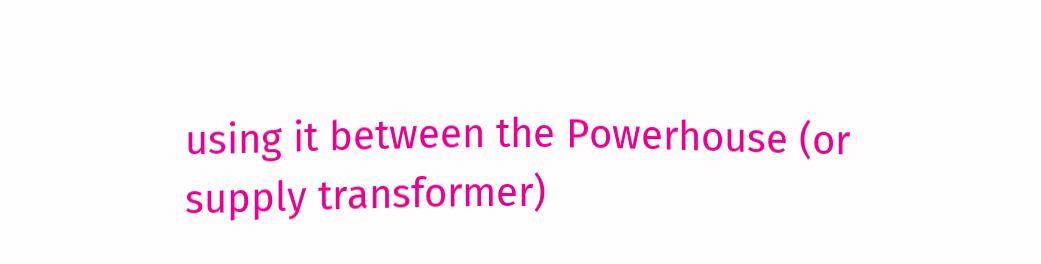using it between the Powerhouse (or supply transformer)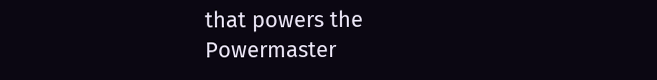that powers the Powermaster